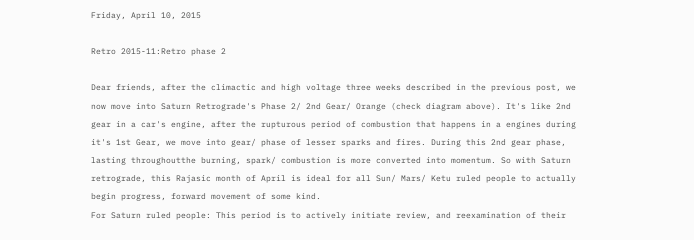Friday, April 10, 2015

Retro 2015-11:Retro phase 2

Dear friends, after the climactic and high voltage three weeks described in the previous post, we now move into Saturn Retrograde's Phase 2/ 2nd Gear/ Orange (check diagram above). It's like 2nd gear in a car's engine, after the rupturous period of combustion that happens in a engines during it's 1st Gear, we move into gear/ phase of lesser sparks and fires. During this 2nd gear phase, lasting throughoutthe burning, spark/ combustion is more converted into momentum. So with Saturn retrograde, this Rajasic month of April is ideal for all Sun/ Mars/ Ketu ruled people to actually begin progress, forward movement of some kind.
For Saturn ruled people: This period is to actively initiate review, and reexamination of their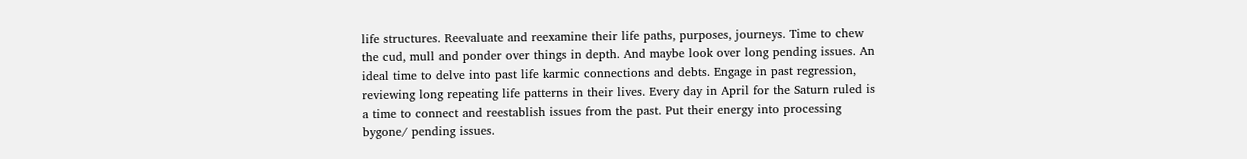life structures. Reevaluate and reexamine their life paths, purposes, journeys. Time to chew the cud, mull and ponder over things in depth. And maybe look over long pending issues. An ideal time to delve into past life karmic connections and debts. Engage in past regression, reviewing long repeating life patterns in their lives. Every day in April for the Saturn ruled is a time to connect and reestablish issues from the past. Put their energy into processing bygone/ pending issues.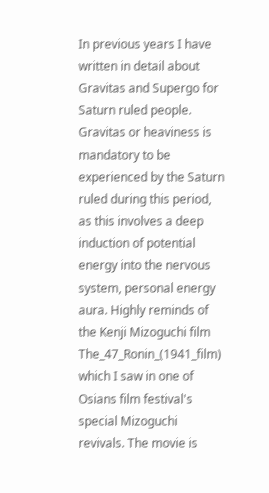In previous years I have written in detail about Gravitas and Supergo for Saturn ruled people. Gravitas or heaviness is mandatory to be experienced by the Saturn ruled during this period, as this involves a deep induction of potential energy into the nervous system, personal energy aura. Highly reminds of the Kenji Mizoguchi film The_47_Ronin_(1941_film) which I saw in one of Osians film festival's special Mizoguchi revivals. The movie is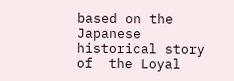based on the Japanese historical story of  the Loyal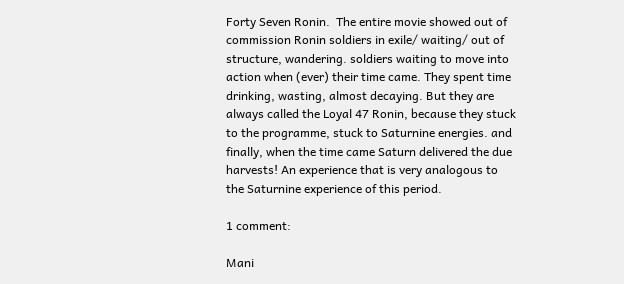Forty Seven Ronin.  The entire movie showed out of commission Ronin soldiers in exile/ waiting/ out of structure, wandering. soldiers waiting to move into action when (ever) their time came. They spent time drinking, wasting, almost decaying. But they are always called the Loyal 47 Ronin, because they stuck to the programme, stuck to Saturnine energies. and finally, when the time came Saturn delivered the due harvests! An experience that is very analogous to  the Saturnine experience of this period.

1 comment:

Mani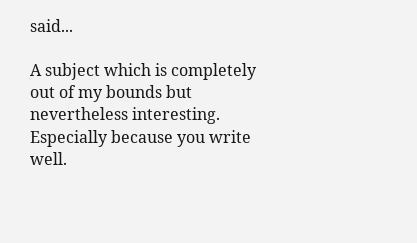said...

A subject which is completely out of my bounds but nevertheless interesting. Especially because you write well.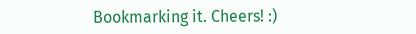Bookmarking it. Cheers! :)